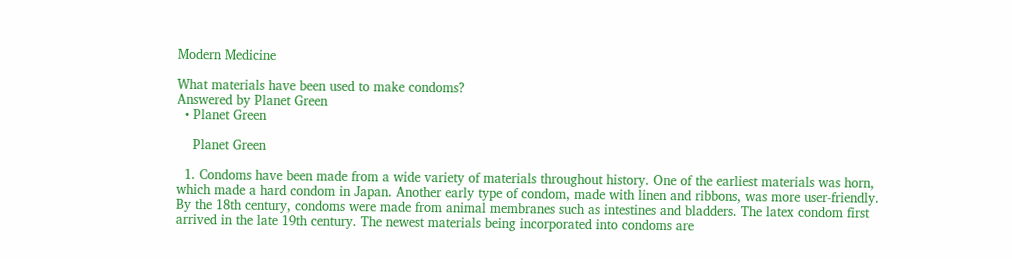Modern Medicine

What materials have been used to make condoms?
Answered by Planet Green
  • Planet Green

    Planet Green

  1. Condoms have been made from a wide variety of materials throughout history. One of the earliest materials was horn, which made a hard condom in Japan. Another early type of condom, made with linen and ribbons, was more user-friendly. By the 18th century, condoms were made from animal membranes such as intestines and bladders. The latex condom first arrived in the late 19th century. The newest materials being incorporated into condoms are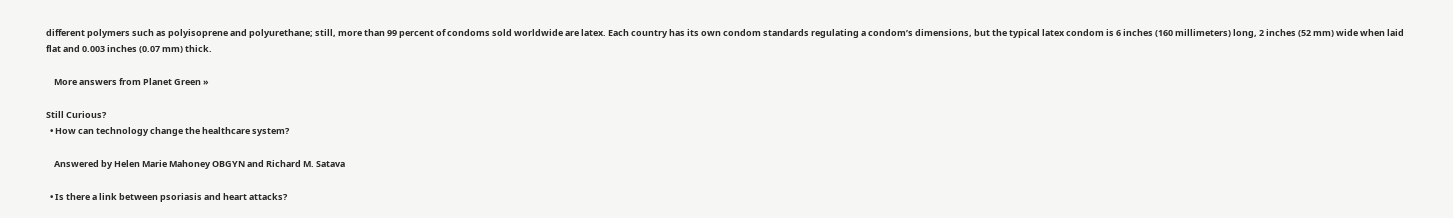different polymers such as polyisoprene and polyurethane; still, more than 99 percent of condoms sold worldwide are latex. Each country has its own condom standards regulating a condom’s dimensions, but the typical latex condom is 6 inches (160 millimeters) long, 2 inches (52 mm) wide when laid flat and 0.003 inches (0.07 mm) thick.

    More answers from Planet Green »

Still Curious?
  • How can technology change the healthcare system?

    Answered by Helen Marie Mahoney OBGYN and Richard M. Satava

  • Is there a link between psoriasis and heart attacks?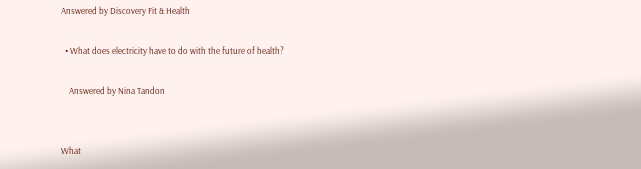Answered by Discovery Fit & Health

  • What does electricity have to do with the future of health?

    Answered by Nina Tandon


What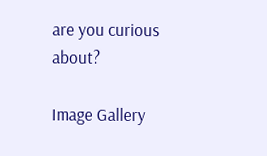are you curious about?

Image Gallery